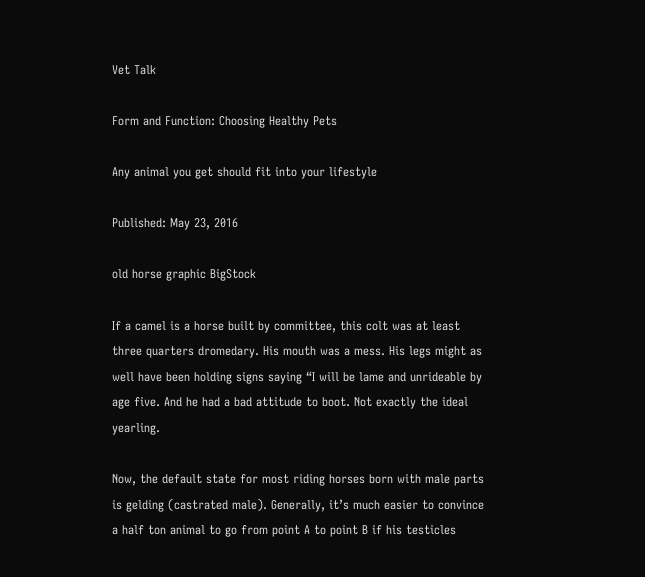Vet Talk

Form and Function: Choosing Healthy Pets

Any animal you get should fit into your lifestyle

Published: May 23, 2016

old horse graphic BigStock

If a camel is a horse built by committee, this colt was at least three quarters dromedary. His mouth was a mess. His legs might as well have been holding signs saying “I will be lame and unrideable by age five. And he had a bad attitude to boot. Not exactly the ideal yearling.

Now, the default state for most riding horses born with male parts is gelding (castrated male). Generally, it’s much easier to convince a half ton animal to go from point A to point B if his testicles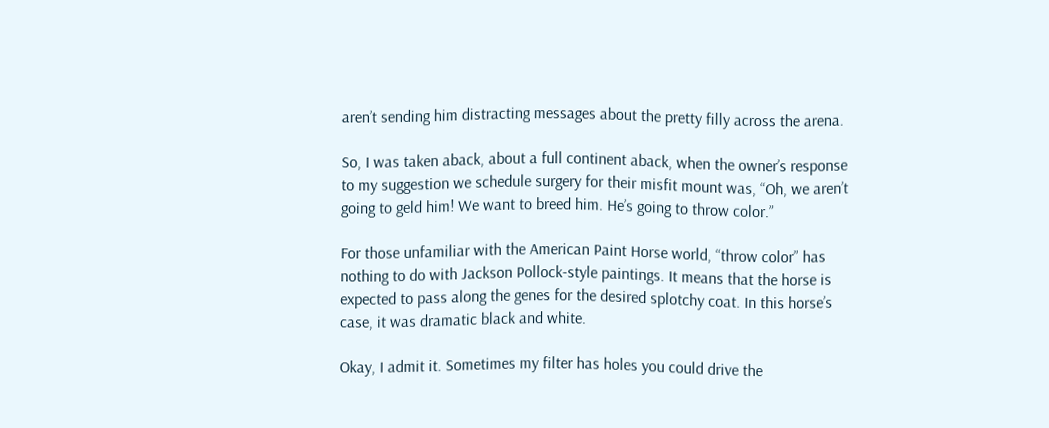aren’t sending him distracting messages about the pretty filly across the arena.

So, I was taken aback, about a full continent aback, when the owner’s response to my suggestion we schedule surgery for their misfit mount was, “Oh, we aren’t going to geld him! We want to breed him. He’s going to throw color.”

For those unfamiliar with the American Paint Horse world, “throw color” has nothing to do with Jackson Pollock-style paintings. It means that the horse is expected to pass along the genes for the desired splotchy coat. In this horse’s case, it was dramatic black and white.

Okay, I admit it. Sometimes my filter has holes you could drive the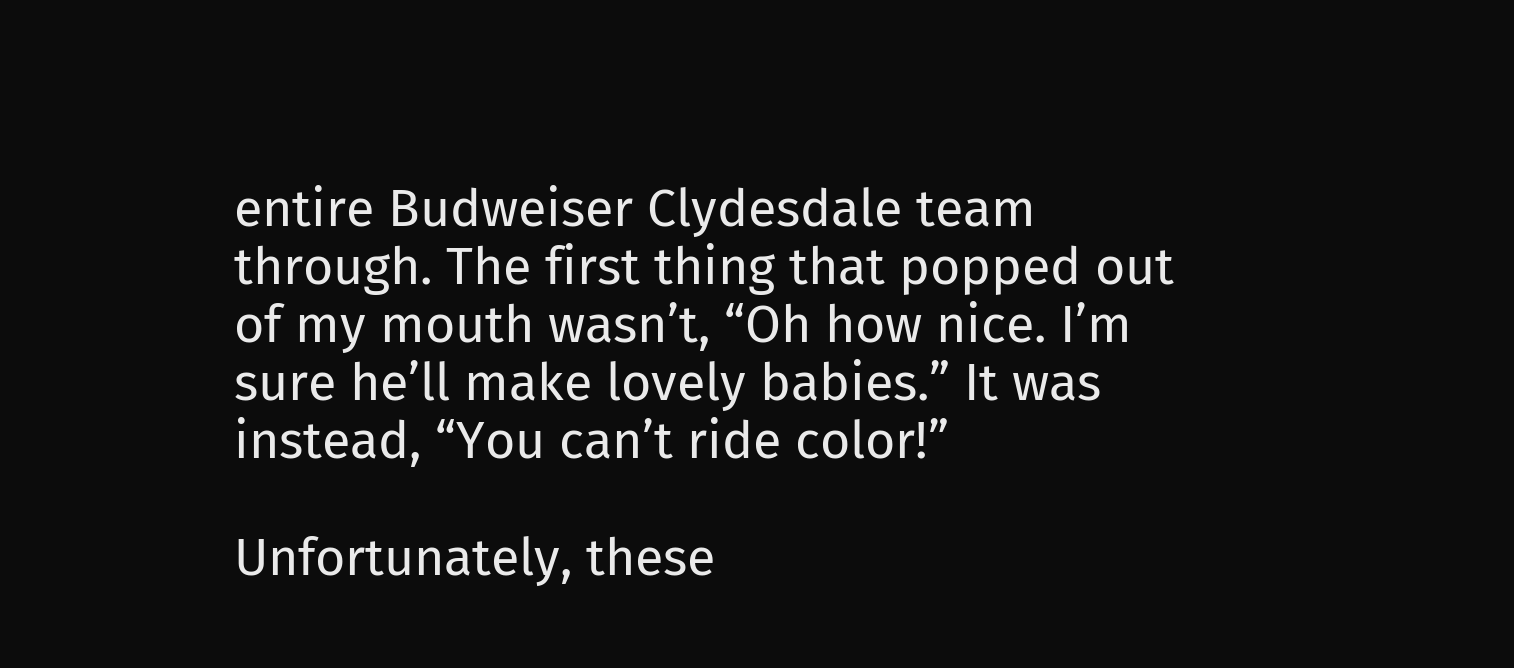entire Budweiser Clydesdale team through. The first thing that popped out of my mouth wasn’t, “Oh how nice. I’m sure he’ll make lovely babies.” It was instead, “You can’t ride color!”

Unfortunately, these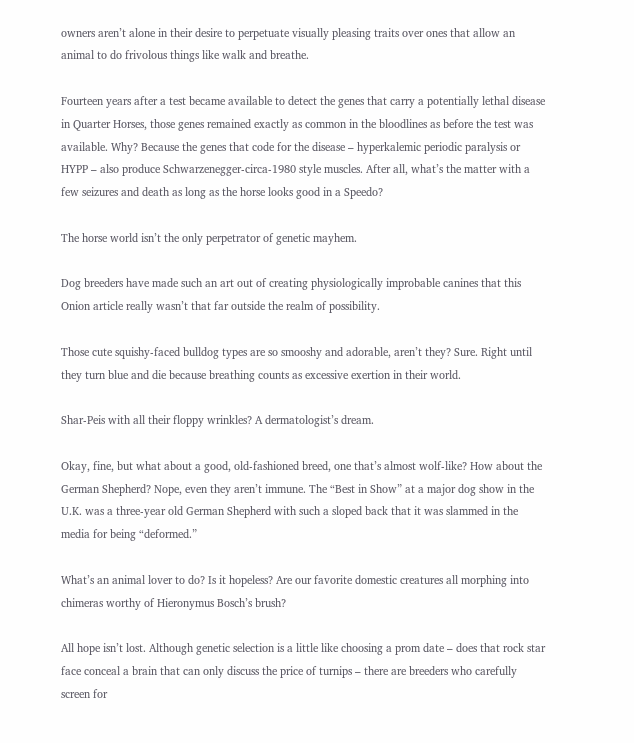owners aren’t alone in their desire to perpetuate visually pleasing traits over ones that allow an animal to do frivolous things like walk and breathe.

Fourteen years after a test became available to detect the genes that carry a potentially lethal disease in Quarter Horses, those genes remained exactly as common in the bloodlines as before the test was available. Why? Because the genes that code for the disease – hyperkalemic periodic paralysis or HYPP – also produce Schwarzenegger-circa-1980 style muscles. After all, what’s the matter with a few seizures and death as long as the horse looks good in a Speedo?

The horse world isn’t the only perpetrator of genetic mayhem.

Dog breeders have made such an art out of creating physiologically improbable canines that this Onion article really wasn’t that far outside the realm of possibility.

Those cute squishy-faced bulldog types are so smooshy and adorable, aren’t they? Sure. Right until they turn blue and die because breathing counts as excessive exertion in their world.

Shar-Peis with all their floppy wrinkles? A dermatologist’s dream.

Okay, fine, but what about a good, old-fashioned breed, one that’s almost wolf-like? How about the German Shepherd? Nope, even they aren’t immune. The “Best in Show” at a major dog show in the U.K. was a three-year old German Shepherd with such a sloped back that it was slammed in the media for being “deformed.”

What’s an animal lover to do? Is it hopeless? Are our favorite domestic creatures all morphing into chimeras worthy of Hieronymus Bosch’s brush?

All hope isn’t lost. Although genetic selection is a little like choosing a prom date – does that rock star face conceal a brain that can only discuss the price of turnips – there are breeders who carefully screen for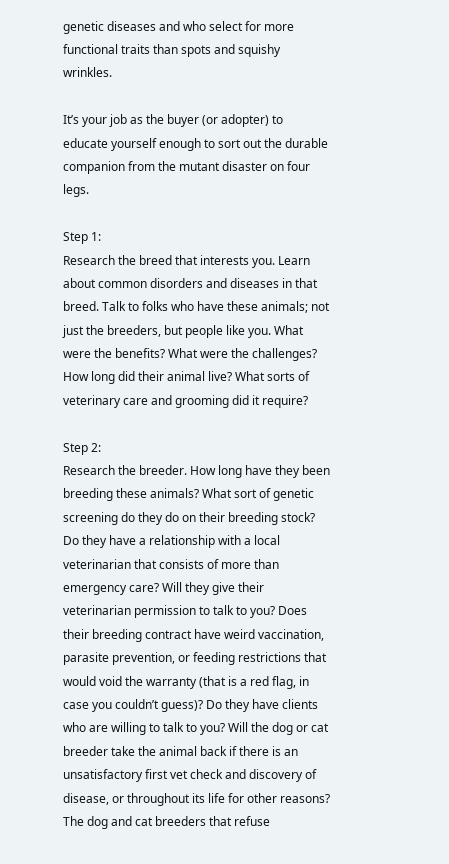genetic diseases and who select for more functional traits than spots and squishy wrinkles.

It’s your job as the buyer (or adopter) to educate yourself enough to sort out the durable companion from the mutant disaster on four legs.

Step 1:
Research the breed that interests you. Learn about common disorders and diseases in that breed. Talk to folks who have these animals; not just the breeders, but people like you. What were the benefits? What were the challenges? How long did their animal live? What sorts of veterinary care and grooming did it require?

Step 2:
Research the breeder. How long have they been breeding these animals? What sort of genetic screening do they do on their breeding stock? Do they have a relationship with a local veterinarian that consists of more than emergency care? Will they give their veterinarian permission to talk to you? Does their breeding contract have weird vaccination, parasite prevention, or feeding restrictions that would void the warranty (that is a red flag, in case you couldn’t guess)? Do they have clients who are willing to talk to you? Will the dog or cat breeder take the animal back if there is an unsatisfactory first vet check and discovery of disease, or throughout its life for other reasons? The dog and cat breeders that refuse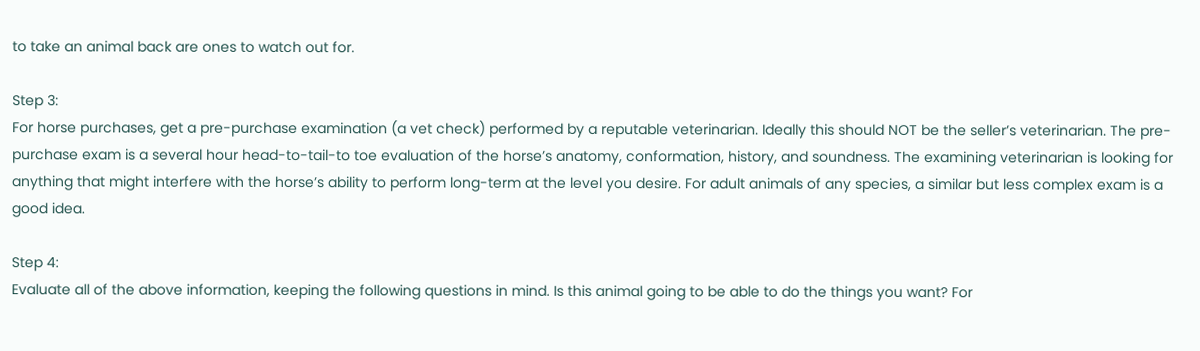to take an animal back are ones to watch out for.

Step 3:
For horse purchases, get a pre-purchase examination (a vet check) performed by a reputable veterinarian. Ideally this should NOT be the seller’s veterinarian. The pre-purchase exam is a several hour head-to-tail-to toe evaluation of the horse’s anatomy, conformation, history, and soundness. The examining veterinarian is looking for anything that might interfere with the horse’s ability to perform long-term at the level you desire. For adult animals of any species, a similar but less complex exam is a good idea.

Step 4:
Evaluate all of the above information, keeping the following questions in mind. Is this animal going to be able to do the things you want? For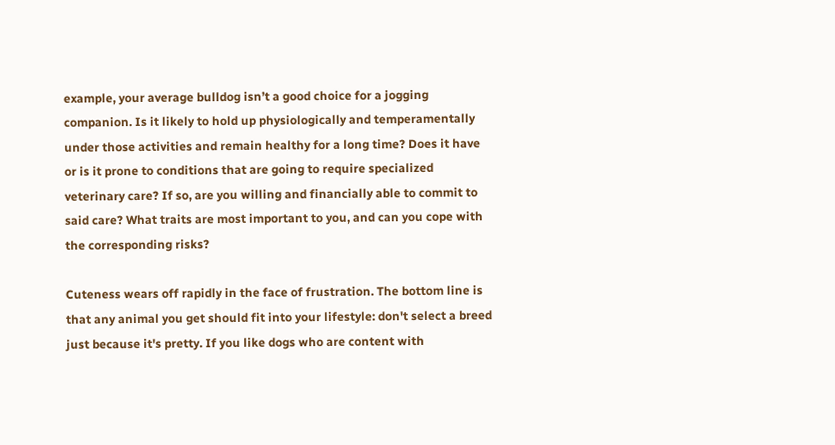example, your average bulldog isn’t a good choice for a jogging companion. Is it likely to hold up physiologically and temperamentally under those activities and remain healthy for a long time? Does it have or is it prone to conditions that are going to require specialized veterinary care? If so, are you willing and financially able to commit to said care? What traits are most important to you, and can you cope with the corresponding risks?

Cuteness wears off rapidly in the face of frustration. The bottom line is that any animal you get should fit into your lifestyle: don't select a breed just because it's pretty. If you like dogs who are content with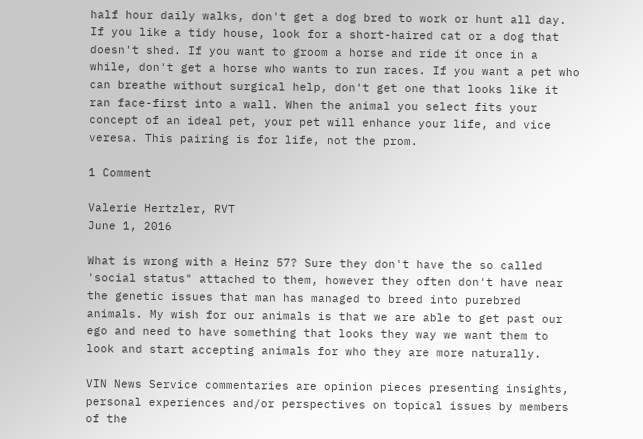half hour daily walks, don't get a dog bred to work or hunt all day. If you like a tidy house, look for a short-haired cat or a dog that doesn't shed. If you want to groom a horse and ride it once in a while, don't get a horse who wants to run races. If you want a pet who can breathe without surgical help, don't get one that looks like it ran face-first into a wall. When the animal you select fits your concept of an ideal pet, your pet will enhance your life, and vice veresa. This pairing is for life, not the prom.

1 Comment

Valerie Hertzler, RVT
June 1, 2016

What is wrong with a Heinz 57? Sure they don't have the so called 'social status" attached to them, however they often don't have near the genetic issues that man has managed to breed into purebred animals. My wish for our animals is that we are able to get past our ego and need to have something that looks they way we want them to look and start accepting animals for who they are more naturally.

VIN News Service commentaries are opinion pieces presenting insights, personal experiences and/or perspectives on topical issues by members of the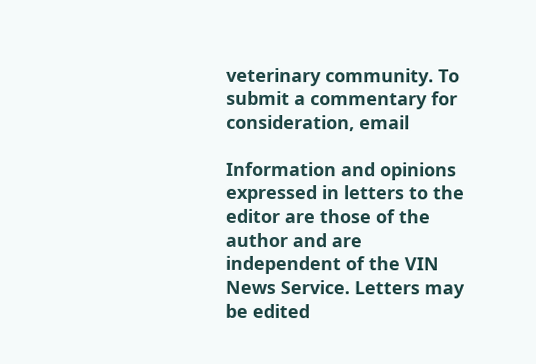veterinary community. To submit a commentary for consideration, email

Information and opinions expressed in letters to the editor are those of the author and are independent of the VIN News Service. Letters may be edited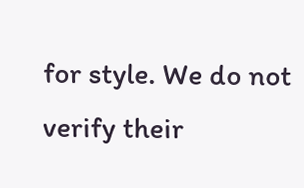for style. We do not verify their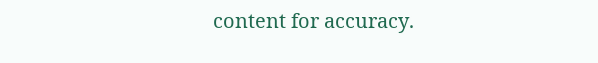content for accuracy.